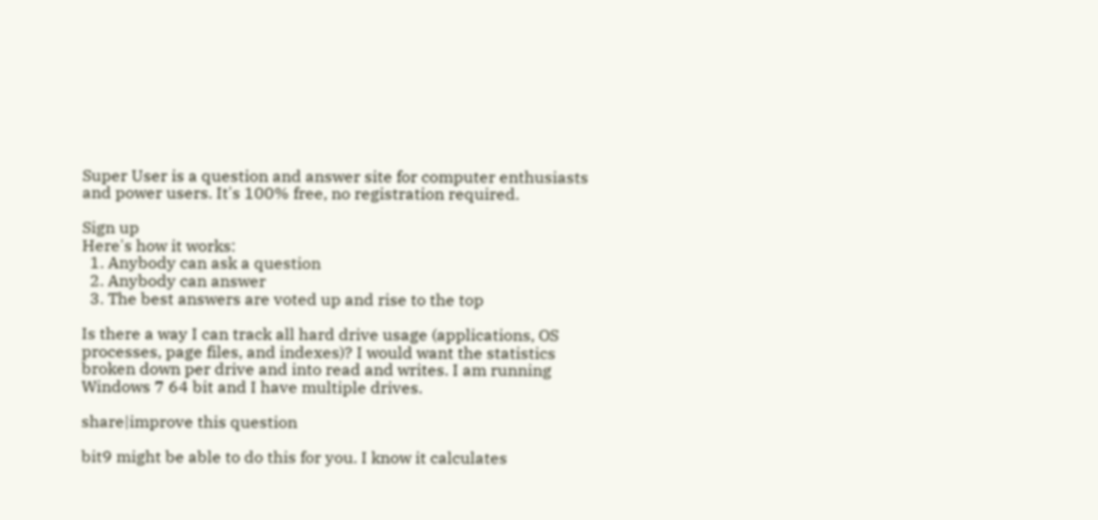Super User is a question and answer site for computer enthusiasts and power users. It's 100% free, no registration required.

Sign up
Here's how it works:
  1. Anybody can ask a question
  2. Anybody can answer
  3. The best answers are voted up and rise to the top

Is there a way I can track all hard drive usage (applications, OS processes, page files, and indexes)? I would want the statistics broken down per drive and into read and writes. I am running Windows 7 64 bit and I have multiple drives.

share|improve this question

bit9 might be able to do this for you. I know it calculates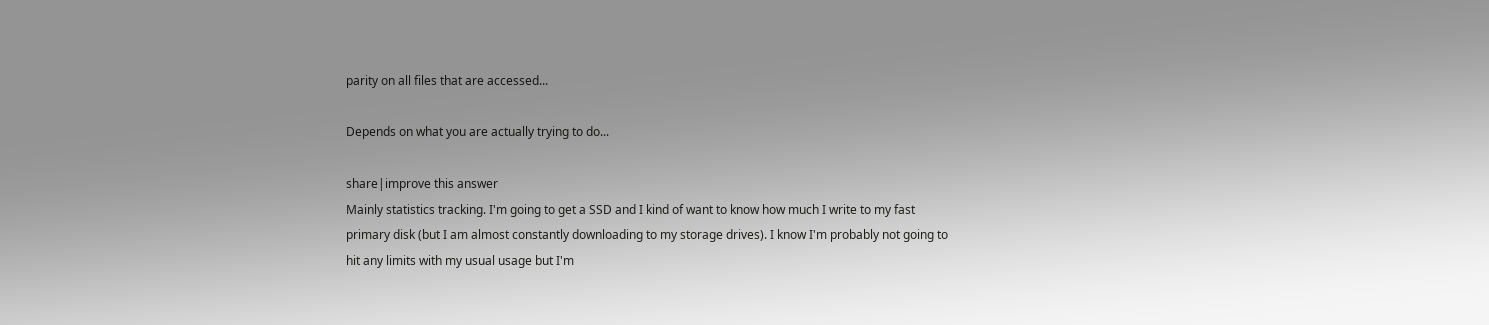parity on all files that are accessed...

Depends on what you are actually trying to do...

share|improve this answer
Mainly statistics tracking. I'm going to get a SSD and I kind of want to know how much I write to my fast primary disk (but I am almost constantly downloading to my storage drives). I know I'm probably not going to hit any limits with my usual usage but I'm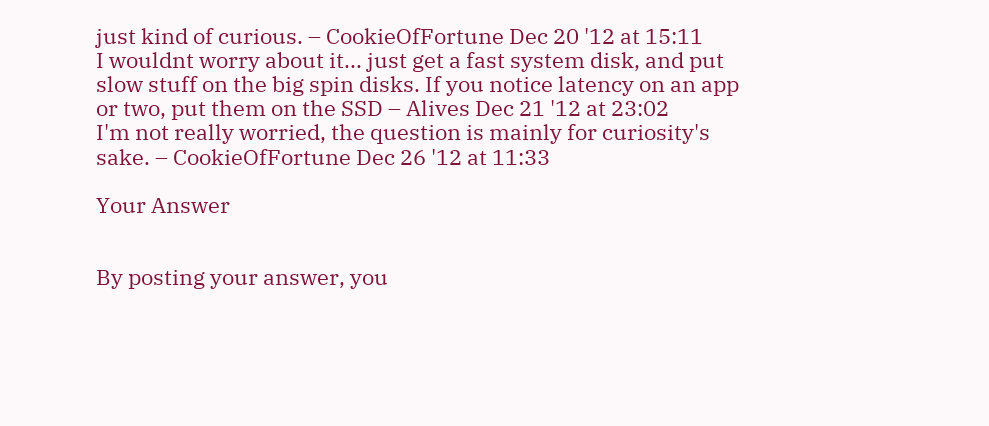just kind of curious. – CookieOfFortune Dec 20 '12 at 15:11
I wouldnt worry about it... just get a fast system disk, and put slow stuff on the big spin disks. If you notice latency on an app or two, put them on the SSD – Alives Dec 21 '12 at 23:02
I'm not really worried, the question is mainly for curiosity's sake. – CookieOfFortune Dec 26 '12 at 11:33

Your Answer


By posting your answer, you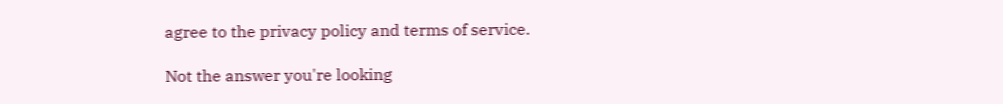agree to the privacy policy and terms of service.

Not the answer you're looking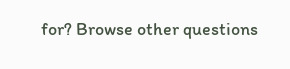for? Browse other questions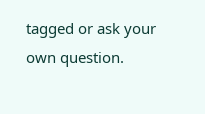tagged or ask your own question.